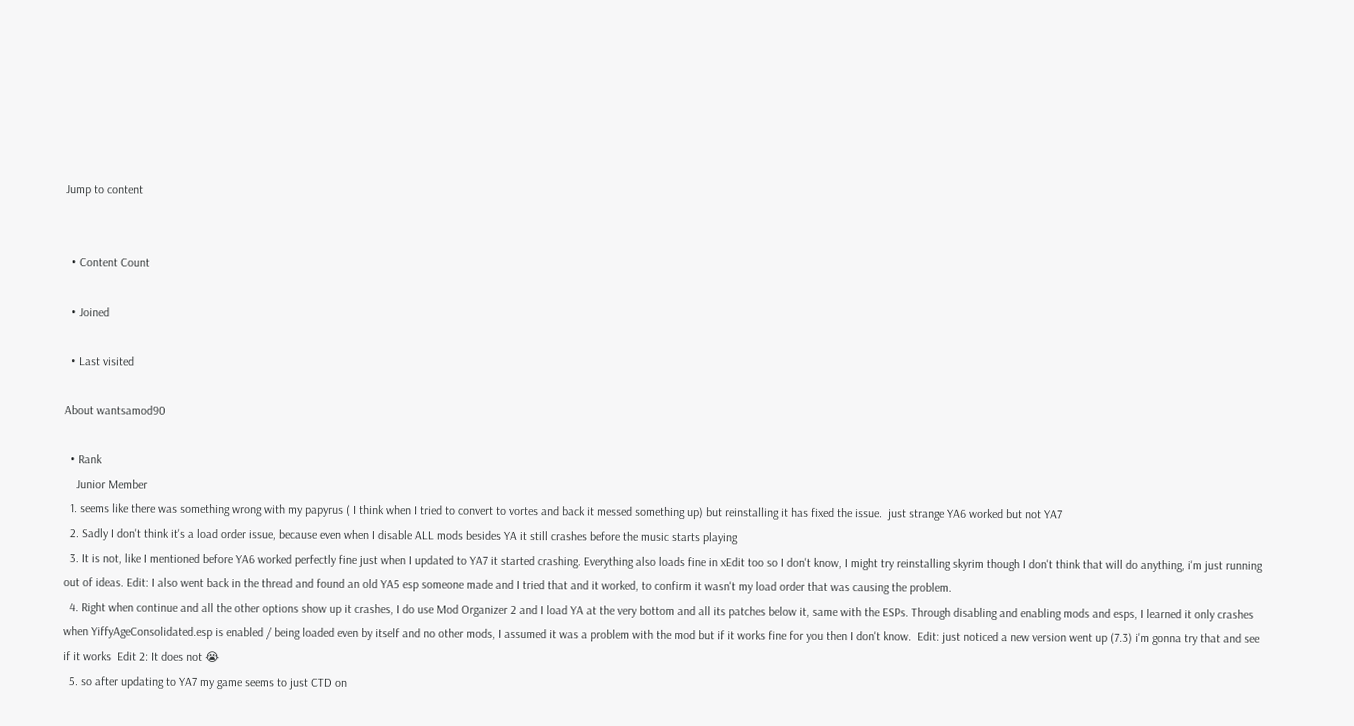Jump to content


  • Content Count

  • Joined

  • Last visited

About wantsamod90

  • Rank
    Junior Member
  1. seems like there was something wrong with my papyrus ( I think when I tried to convert to vortes and back it messed something up) but reinstalling it has fixed the issue.  just strange YA6 worked but not YA7
  2. Sadly I don't think it's a load order issue, because even when I disable ALL mods besides YA it still crashes before the music starts playing
  3. It is not, like I mentioned before YA6 worked perfectly fine just when I updated to YA7 it started crashing. Everything also loads fine in xEdit too so I don't know, I might try reinstalling skyrim though I don't think that will do anything, i'm just running out of ideas. Edit: I also went back in the thread and found an old YA5 esp someone made and I tried that and it worked, to confirm it wasn't my load order that was causing the problem.
  4. Right when continue and all the other options show up it crashes, I do use Mod Organizer 2 and I load YA at the very bottom and all its patches below it, same with the ESPs. Through disabling and enabling mods and esps, I learned it only crashes when YiffyAgeConsolidated.esp is enabled / being loaded even by itself and no other mods, I assumed it was a problem with the mod but if it works fine for you then I don't know.  Edit: just noticed a new version went up (7.3) i'm gonna try that and see if it works  Edit 2: It does not 😭
  5. so after updating to YA7 my game seems to just CTD on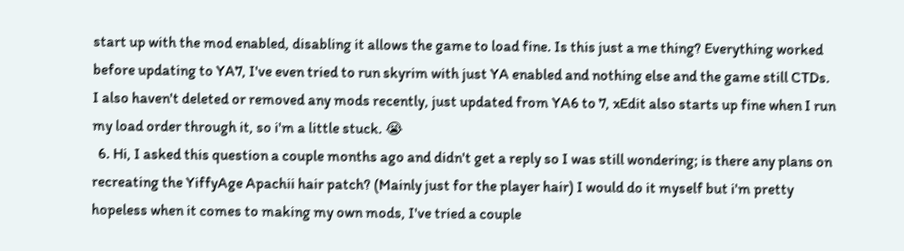start up with the mod enabled, disabling it allows the game to load fine. Is this just a me thing? Everything worked before updating to YA7, I've even tried to run skyrim with just YA enabled and nothing else and the game still CTDs. I also haven't deleted or removed any mods recently, just updated from YA6 to 7, xEdit also starts up fine when I run my load order through it, so i'm a little stuck. 😭
  6. Hi, I asked this question a couple months ago and didn't get a reply so I was still wondering; is there any plans on recreating the YiffyAge Apachii hair patch? (Mainly just for the player hair) I would do it myself but i'm pretty hopeless when it comes to making my own mods, I've tried a couple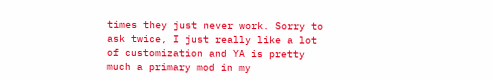times they just never work. Sorry to ask twice, I just really like a lot of customization and YA is pretty much a primary mod in my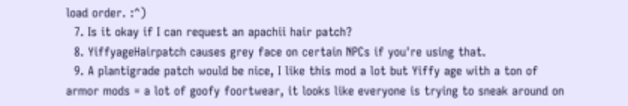load order. :^)
  7. Is it okay if I can request an apachii hair patch?
  8. YiffyageHairpatch causes grey face on certain NPCs if you're using that.
  9. A plantigrade patch would be nice, I like this mod a lot but Yiffy age with a ton of armor mods = a lot of goofy foortwear, it looks like everyone is trying to sneak around on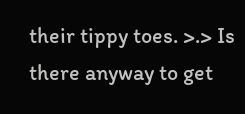their tippy toes. >.> Is there anyway to get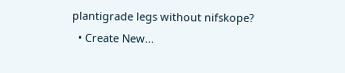plantigrade legs without nifskope?
  • Create New...